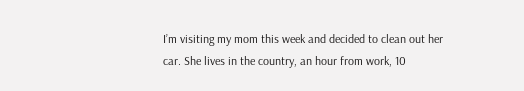I’m visiting my mom this week and decided to clean out her car. She lives in the country, an hour from work, 10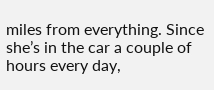miles from everything. Since she’s in the car a couple of hours every day,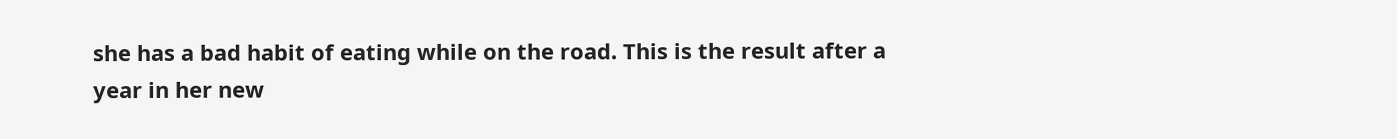she has a bad habit of eating while on the road. This is the result after a year in her new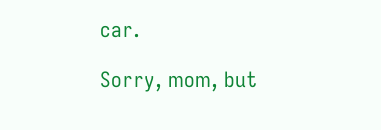car.

Sorry, mom, but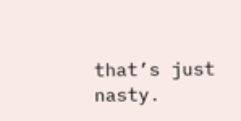that’s just nasty.